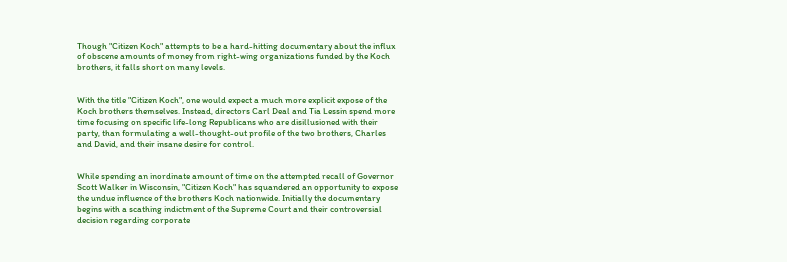Though "Citizen Koch" attempts to be a hard-hitting documentary about the influx of obscene amounts of money from right-wing organizations funded by the Koch brothers, it falls short on many levels.


With the title "Citizen Koch", one would expect a much more explicit expose of the Koch brothers themselves. Instead, directors Carl Deal and Tia Lessin spend more time focusing on specific life-long Republicans who are disillusioned with their party, than formulating a well-thought-out profile of the two brothers, Charles and David, and their insane desire for control.


While spending an inordinate amount of time on the attempted recall of Governor Scott Walker in Wisconsin, "Citizen Koch" has squandered an opportunity to expose the undue influence of the brothers Koch nationwide. Initially the documentary begins with a scathing indictment of the Supreme Court and their controversial decision regarding corporate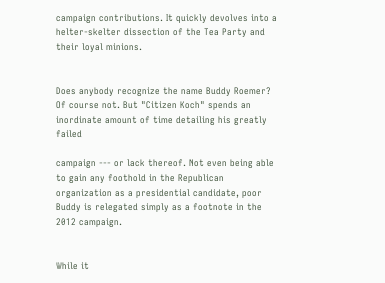campaign contributions. It quickly devolves into a helter-skelter dissection of the Tea Party and their loyal minions.


Does anybody recognize the name Buddy Roemer? Of course not. But "Citizen Koch" spends an inordinate amount of time detailing his greatly failed

campaign --- or lack thereof. Not even being able to gain any foothold in the Republican organization as a presidential candidate, poor Buddy is relegated simply as a footnote in the 2012 campaign.


While it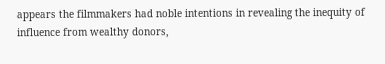appears the filmmakers had noble intentions in revealing the inequity of influence from wealthy donors,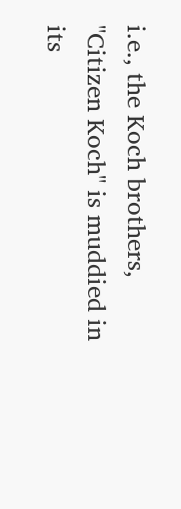i.e., the Koch brothers, "Citizen Koch" is muddied in its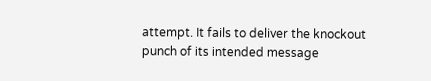attempt. It fails to deliver the knockout punch of its intended message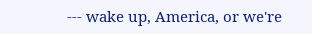--- wake up, America, or we're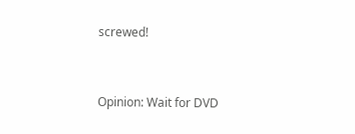screwed!


Opinion: Wait for DVD